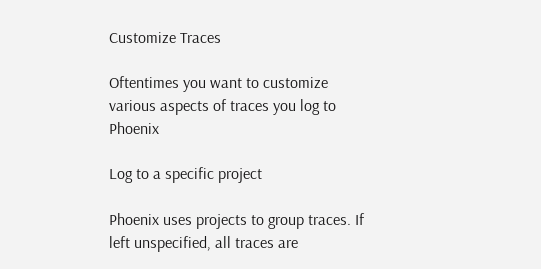Customize Traces

Oftentimes you want to customize various aspects of traces you log to Phoenix

Log to a specific project

Phoenix uses projects to group traces. If left unspecified, all traces are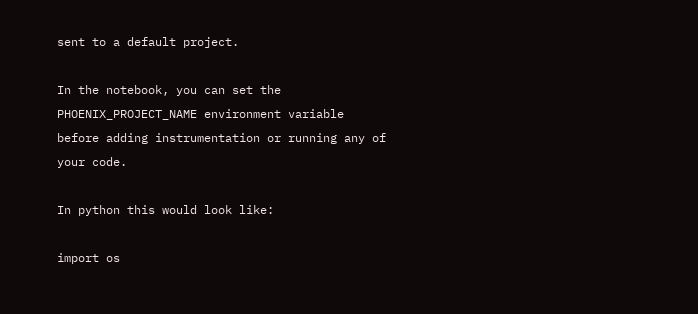sent to a default project.

In the notebook, you can set the PHOENIX_PROJECT_NAME environment variable before adding instrumentation or running any of your code.

In python this would look like:

import os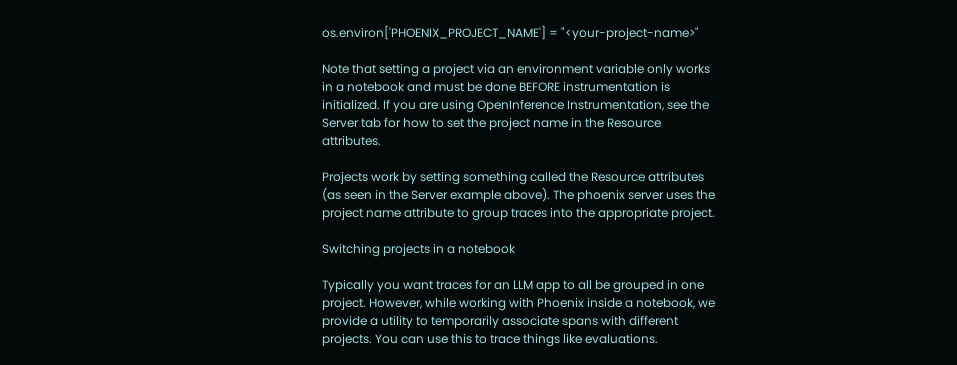os.environ['PHOENIX_PROJECT_NAME'] = "<your-project-name>"

Note that setting a project via an environment variable only works in a notebook and must be done BEFORE instrumentation is initialized. If you are using OpenInference Instrumentation, see the Server tab for how to set the project name in the Resource attributes.

Projects work by setting something called the Resource attributes (as seen in the Server example above). The phoenix server uses the project name attribute to group traces into the appropriate project.

Switching projects in a notebook

Typically you want traces for an LLM app to all be grouped in one project. However, while working with Phoenix inside a notebook, we provide a utility to temporarily associate spans with different projects. You can use this to trace things like evaluations.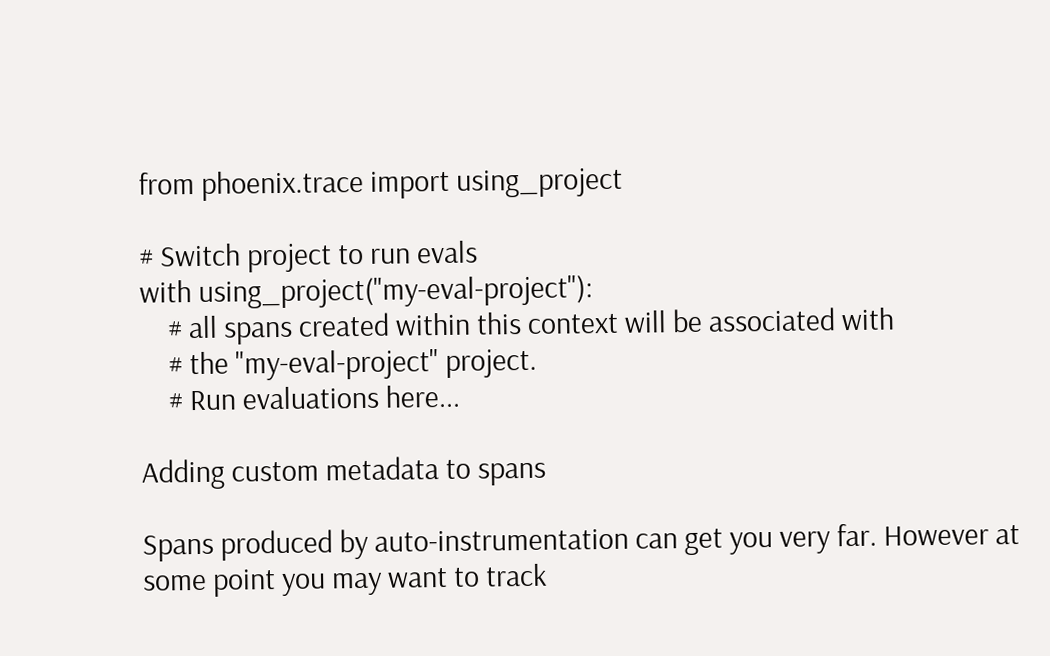from phoenix.trace import using_project

# Switch project to run evals
with using_project("my-eval-project"):
    # all spans created within this context will be associated with
    # the "my-eval-project" project.
    # Run evaluations here...

Adding custom metadata to spans

Spans produced by auto-instrumentation can get you very far. However at some point you may want to track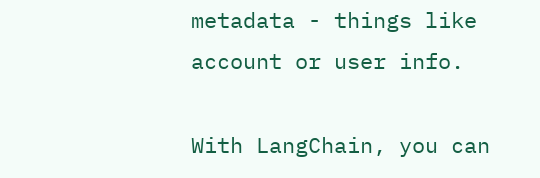metadata - things like account or user info.

With LangChain, you can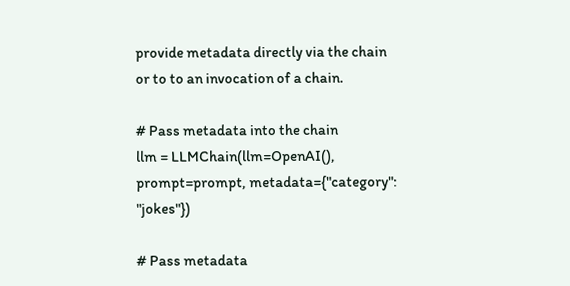provide metadata directly via the chain or to to an invocation of a chain.

# Pass metadata into the chain
llm = LLMChain(llm=OpenAI(), prompt=prompt, metadata={"category": "jokes"})

# Pass metadata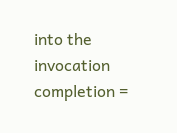into the invocation
completion =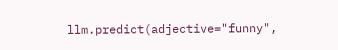llm.predict(adjective="funny",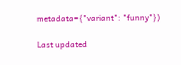metadata={"variant": "funny"})

Last updated